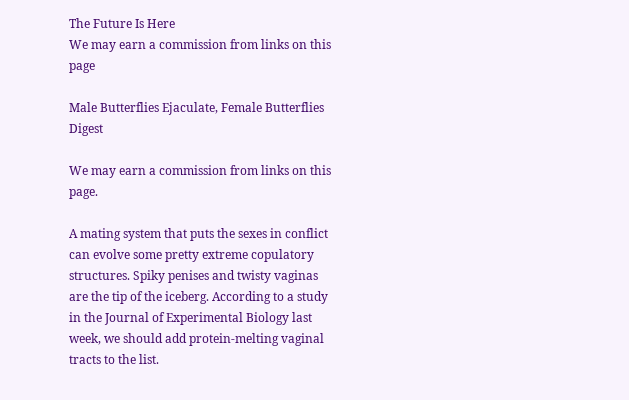The Future Is Here
We may earn a commission from links on this page

Male Butterflies Ejaculate, Female Butterflies Digest

We may earn a commission from links on this page.

A mating system that puts the sexes in conflict can evolve some pretty extreme copulatory structures. Spiky penises and twisty vaginas are the tip of the iceberg. According to a study in the Journal of Experimental Biology last week, we should add protein-melting vaginal tracts to the list.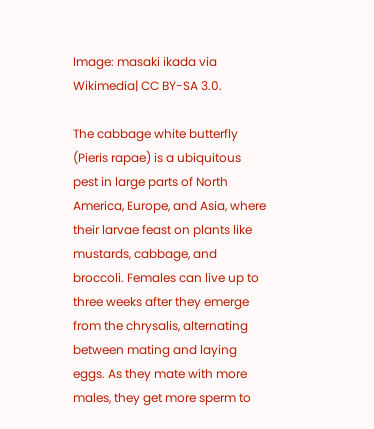Image: masaki ikada via Wikimedia| CC BY-SA 3.0.

The cabbage white butterfly (Pieris rapae) is a ubiquitous pest in large parts of North America, Europe, and Asia, where their larvae feast on plants like mustards, cabbage, and broccoli. Females can live up to three weeks after they emerge from the chrysalis, alternating between mating and laying eggs. As they mate with more males, they get more sperm to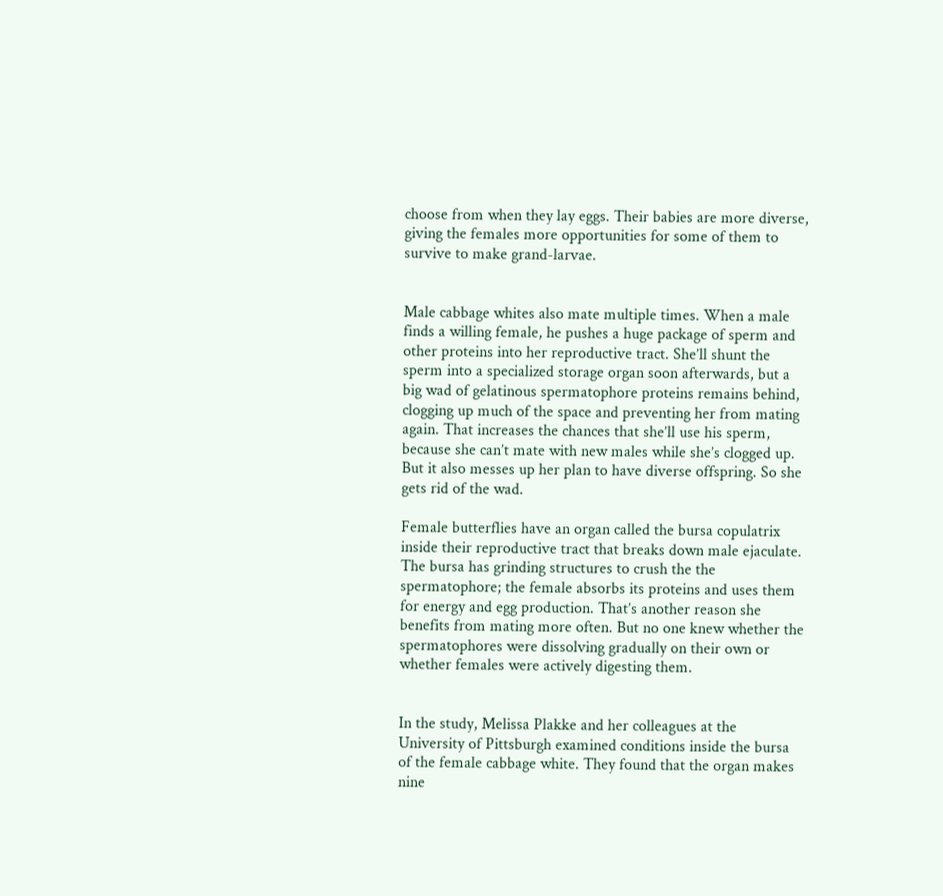choose from when they lay eggs. Their babies are more diverse, giving the females more opportunities for some of them to survive to make grand-larvae.


Male cabbage whites also mate multiple times. When a male finds a willing female, he pushes a huge package of sperm and other proteins into her reproductive tract. She’ll shunt the sperm into a specialized storage organ soon afterwards, but a big wad of gelatinous spermatophore proteins remains behind, clogging up much of the space and preventing her from mating again. That increases the chances that she’ll use his sperm, because she can’t mate with new males while she’s clogged up. But it also messes up her plan to have diverse offspring. So she gets rid of the wad.

Female butterflies have an organ called the bursa copulatrix inside their reproductive tract that breaks down male ejaculate. The bursa has grinding structures to crush the the spermatophore; the female absorbs its proteins and uses them for energy and egg production. That’s another reason she benefits from mating more often. But no one knew whether the spermatophores were dissolving gradually on their own or whether females were actively digesting them.


In the study, Melissa Plakke and her colleagues at the University of Pittsburgh examined conditions inside the bursa of the female cabbage white. They found that the organ makes nine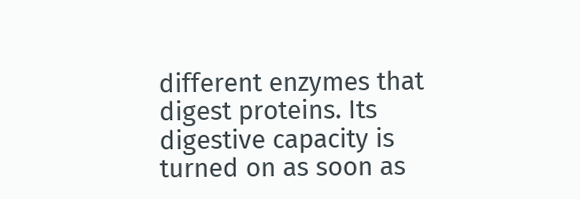different enzymes that digest proteins. Its digestive capacity is turned on as soon as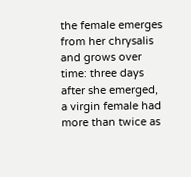the female emerges from her chrysalis and grows over time: three days after she emerged, a virgin female had more than twice as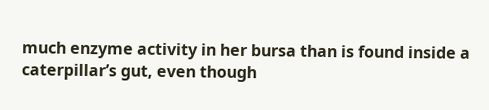much enzyme activity in her bursa than is found inside a caterpillar’s gut, even though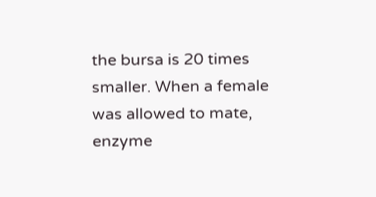the bursa is 20 times smaller. When a female was allowed to mate, enzyme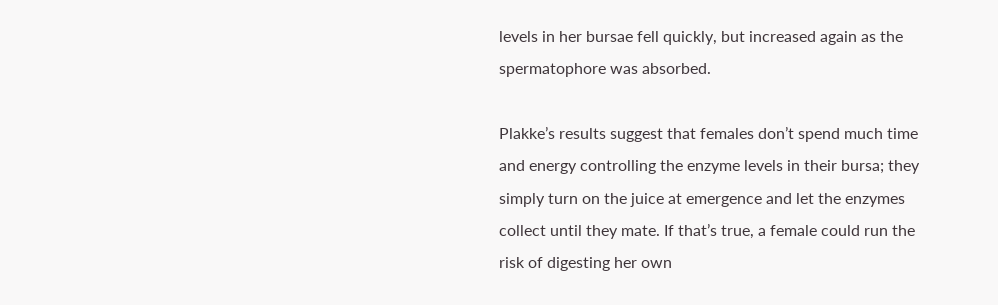levels in her bursae fell quickly, but increased again as the spermatophore was absorbed.

Plakke’s results suggest that females don’t spend much time and energy controlling the enzyme levels in their bursa; they simply turn on the juice at emergence and let the enzymes collect until they mate. If that’s true, a female could run the risk of digesting her own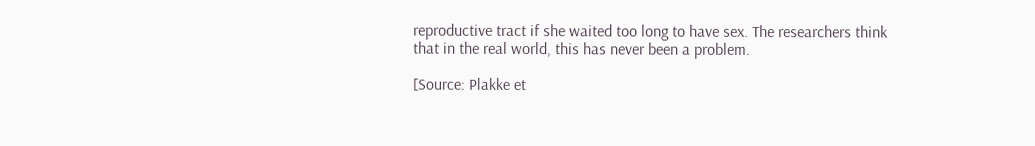reproductive tract if she waited too long to have sex. The researchers think that in the real world, this has never been a problem.

[Source: Plakke et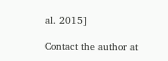al. 2015]

Contact the author at